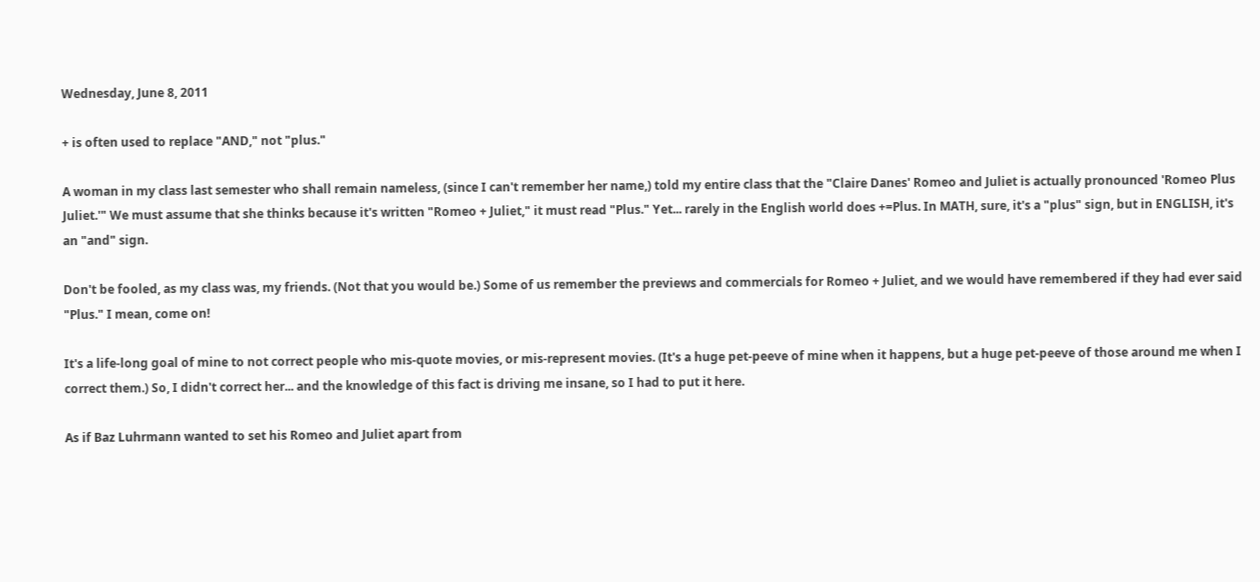Wednesday, June 8, 2011

+ is often used to replace "AND," not "plus."

A woman in my class last semester who shall remain nameless, (since I can't remember her name,) told my entire class that the "Claire Danes' Romeo and Juliet is actually pronounced 'Romeo Plus Juliet.'" We must assume that she thinks because it's written "Romeo + Juliet," it must read "Plus." Yet... rarely in the English world does +=Plus. In MATH, sure, it's a "plus" sign, but in ENGLISH, it's an "and" sign.

Don't be fooled, as my class was, my friends. (Not that you would be.) Some of us remember the previews and commercials for Romeo + Juliet, and we would have remembered if they had ever said "Plus." I mean, come on!

It's a life-long goal of mine to not correct people who mis-quote movies, or mis-represent movies. (It's a huge pet-peeve of mine when it happens, but a huge pet-peeve of those around me when I correct them.) So, I didn't correct her... and the knowledge of this fact is driving me insane, so I had to put it here.

As if Baz Luhrmann wanted to set his Romeo and Juliet apart from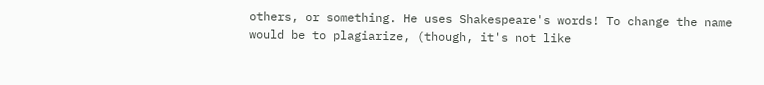others, or something. He uses Shakespeare's words! To change the name would be to plagiarize, (though, it's not like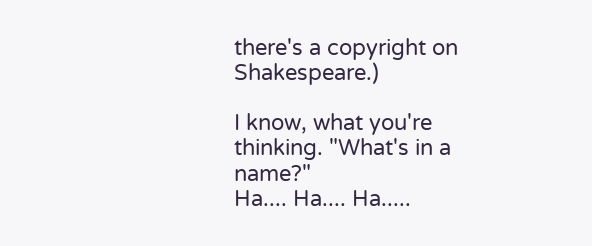there's a copyright on Shakespeare.)

I know, what you're thinking. "What's in a name?"
Ha.... Ha.... Ha.....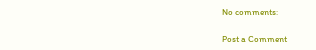No comments:

Post a Comment